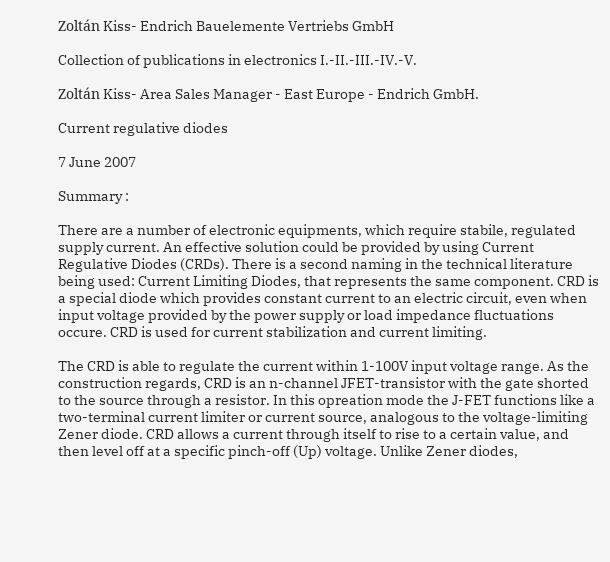Zoltán Kiss- Endrich Bauelemente Vertriebs GmbH

Collection of publications in electronics I.-II.-III.-IV.-V.

Zoltán Kiss- Area Sales Manager - East Europe - Endrich GmbH.

Current regulative diodes

7 June 2007

Summary :

There are a number of electronic equipments, which require stabile, regulated supply current. An effective solution could be provided by using Current Regulative Diodes (CRDs). There is a second naming in the technical literature being used: Current Limiting Diodes, that represents the same component. CRD is a special diode which provides constant current to an electric circuit, even when input voltage provided by the power supply or load impedance fluctuations occure. CRD is used for current stabilization and current limiting.

The CRD is able to regulate the current within 1-100V input voltage range. As the construction regards, CRD is an n-channel JFET-transistor with the gate shorted to the source through a resistor. In this opreation mode the J-FET functions like a two-terminal current limiter or current source, analogous to the voltage-limiting Zener diode. CRD allows a current through itself to rise to a certain value, and then level off at a specific pinch-off (Up) voltage. Unlike Zener diodes,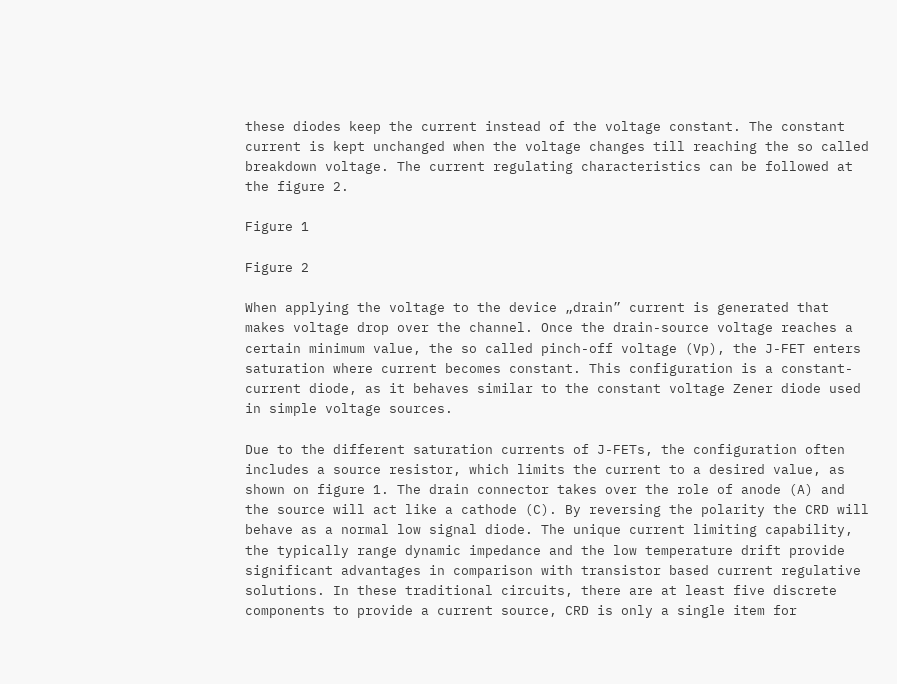these diodes keep the current instead of the voltage constant. The constant current is kept unchanged when the voltage changes till reaching the so called breakdown voltage. The current regulating characteristics can be followed at the figure 2.

Figure 1

Figure 2

When applying the voltage to the device „drain” current is generated that makes voltage drop over the channel. Once the drain-source voltage reaches a certain minimum value, the so called pinch-off voltage (Vp), the J-FET enters saturation where current becomes constant. This configuration is a constant-current diode, as it behaves similar to the constant voltage Zener diode used in simple voltage sources.

Due to the different saturation currents of J-FETs, the configuration often includes a source resistor, which limits the current to a desired value, as shown on figure 1. The drain connector takes over the role of anode (A) and the source will act like a cathode (C). By reversing the polarity the CRD will behave as a normal low signal diode. The unique current limiting capability, the typically range dynamic impedance and the low temperature drift provide significant advantages in comparison with transistor based current regulative solutions. In these traditional circuits, there are at least five discrete components to provide a current source, CRD is only a single item for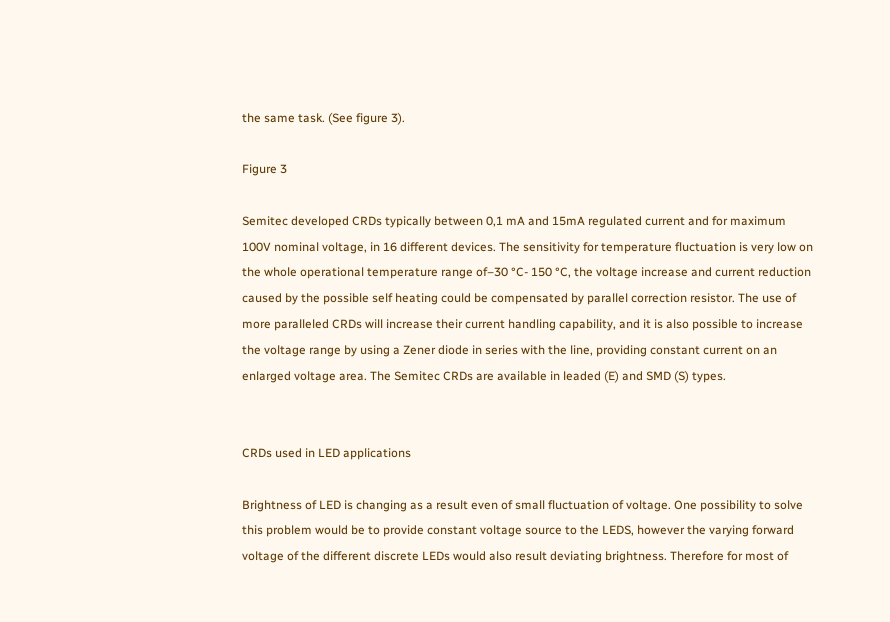the same task. (See figure 3).

Figure 3

Semitec developed CRDs typically between 0,1 mA and 15mA regulated current and for maximum 100V nominal voltage, in 16 different devices. The sensitivity for temperature fluctuation is very low on the whole operational temperature range of–30 °C- 150 °C, the voltage increase and current reduction caused by the possible self heating could be compensated by parallel correction resistor. The use of more paralleled CRDs will increase their current handling capability, and it is also possible to increase the voltage range by using a Zener diode in series with the line, providing constant current on an enlarged voltage area. The Semitec CRDs are available in leaded (E) and SMD (S) types.


CRDs used in LED applications

Brightness of LED is changing as a result even of small fluctuation of voltage. One possibility to solve this problem would be to provide constant voltage source to the LEDS, however the varying forward voltage of the different discrete LEDs would also result deviating brightness. Therefore for most of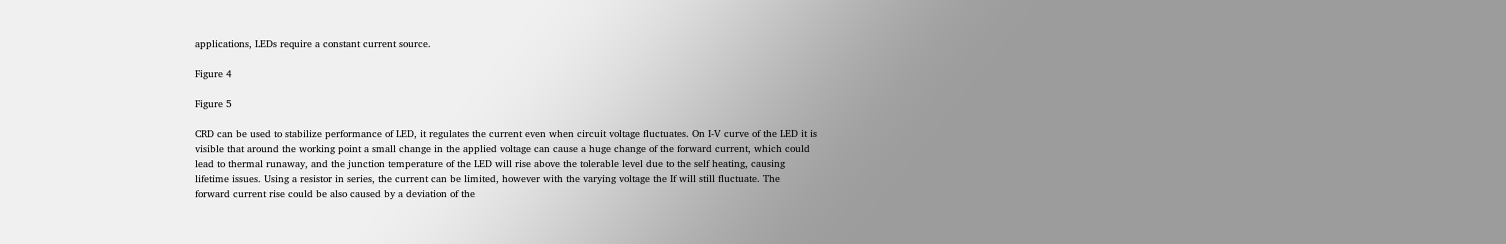applications, LEDs require a constant current source.

Figure 4

Figure 5

CRD can be used to stabilize performance of LED, it regulates the current even when circuit voltage fluctuates. On I-V curve of the LED it is visible that around the working point a small change in the applied voltage can cause a huge change of the forward current, which could lead to thermal runaway, and the junction temperature of the LED will rise above the tolerable level due to the self heating, causing lifetime issues. Using a resistor in series, the current can be limited, however with the varying voltage the If will still fluctuate. The forward current rise could be also caused by a deviation of the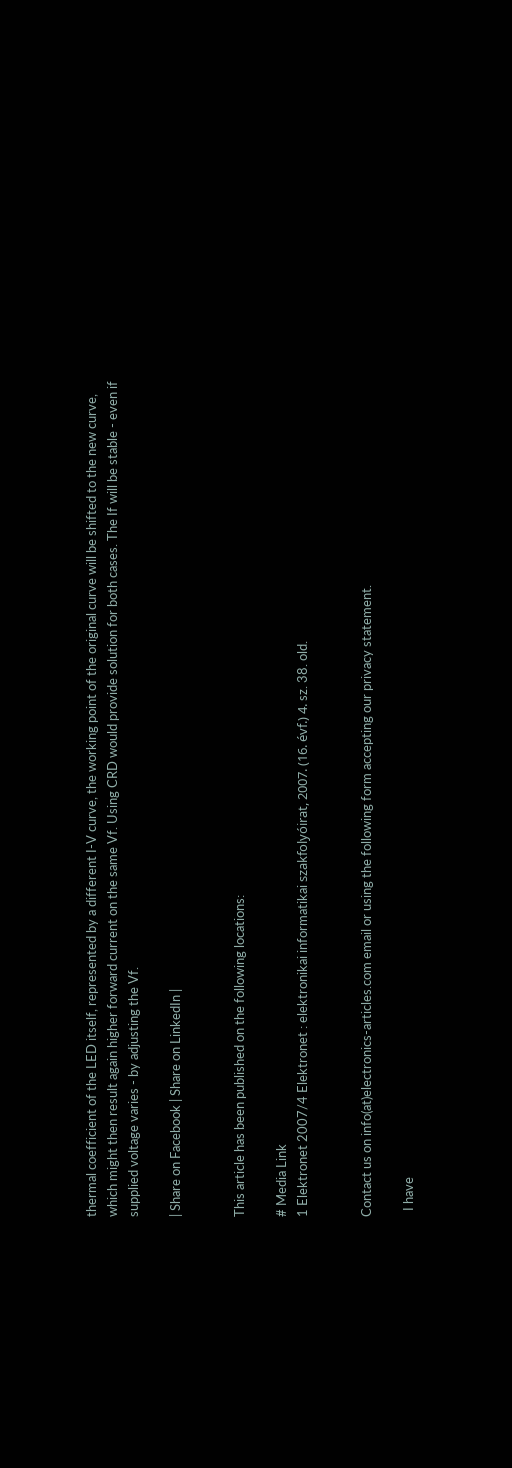thermal coefficient of the LED itself, represented by a different I-V curve, the working point of the original curve will be shifted to the new curve, which might then result again higher forward current on the same Vf. Using CRD would provide solution for both cases. The If will be stable - even if supplied voltage varies - by adjusting the Vf.

| Share on Facebook | Share on LinkedIn |


This article has been published on the following locations:

# Media Link
1 Elektronet 2007/4 Elektronet : elektronikai informatikai szakfolyóirat, 2007. (16. évf.) 4. sz. 38. old.


Contact us on info(at)electronics-articles.com email or using the following form accepting our privacy statement.

  I have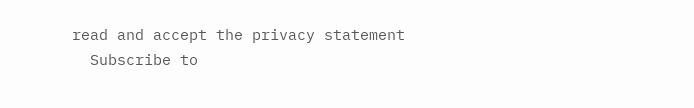read and accept the privacy statement
  Subscribe to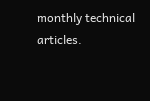monthly technical articles.